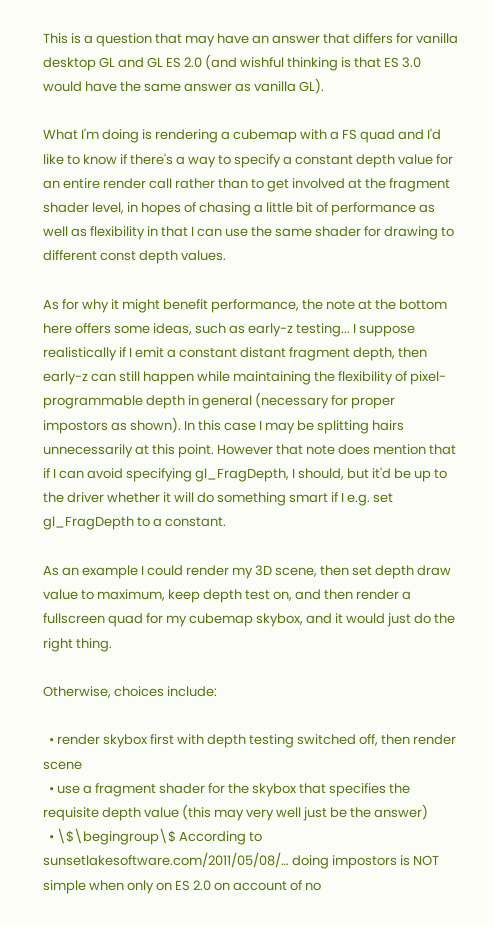This is a question that may have an answer that differs for vanilla desktop GL and GL ES 2.0 (and wishful thinking is that ES 3.0 would have the same answer as vanilla GL).

What I'm doing is rendering a cubemap with a FS quad and I'd like to know if there's a way to specify a constant depth value for an entire render call rather than to get involved at the fragment shader level, in hopes of chasing a little bit of performance as well as flexibility in that I can use the same shader for drawing to different const depth values.

As for why it might benefit performance, the note at the bottom here offers some ideas, such as early-z testing... I suppose realistically if I emit a constant distant fragment depth, then early-z can still happen while maintaining the flexibility of pixel-programmable depth in general (necessary for proper impostors as shown). In this case I may be splitting hairs unnecessarily at this point. However that note does mention that if I can avoid specifying gl_FragDepth, I should, but it'd be up to the driver whether it will do something smart if I e.g. set gl_FragDepth to a constant.

As an example I could render my 3D scene, then set depth draw value to maximum, keep depth test on, and then render a fullscreen quad for my cubemap skybox, and it would just do the right thing.

Otherwise, choices include:

  • render skybox first with depth testing switched off, then render scene
  • use a fragment shader for the skybox that specifies the requisite depth value (this may very well just be the answer)
  • \$\begingroup\$ According to sunsetlakesoftware.com/2011/05/08/… doing impostors is NOT simple when only on ES 2.0 on account of no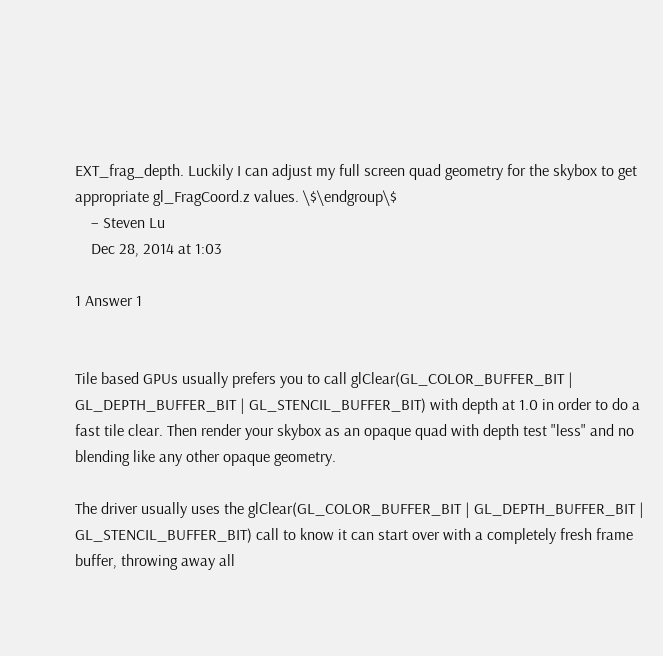EXT_frag_depth. Luckily I can adjust my full screen quad geometry for the skybox to get appropriate gl_FragCoord.z values. \$\endgroup\$
    – Steven Lu
    Dec 28, 2014 at 1:03

1 Answer 1


Tile based GPUs usually prefers you to call glClear(GL_COLOR_BUFFER_BIT | GL_DEPTH_BUFFER_BIT | GL_STENCIL_BUFFER_BIT) with depth at 1.0 in order to do a fast tile clear. Then render your skybox as an opaque quad with depth test "less" and no blending like any other opaque geometry.

The driver usually uses the glClear(GL_COLOR_BUFFER_BIT | GL_DEPTH_BUFFER_BIT | GL_STENCIL_BUFFER_BIT) call to know it can start over with a completely fresh frame buffer, throwing away all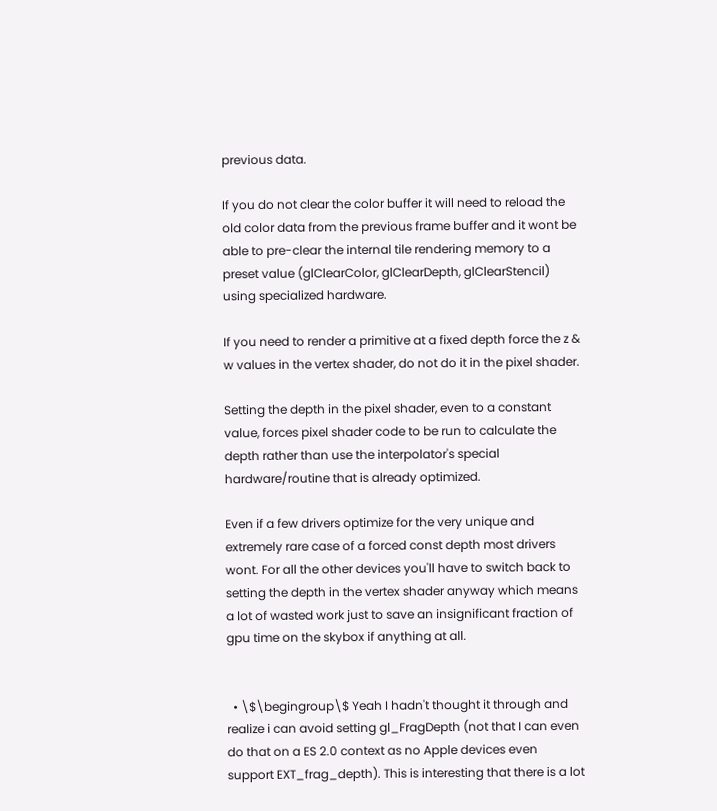previous data.

If you do not clear the color buffer it will need to reload the old color data from the previous frame buffer and it wont be able to pre-clear the internal tile rendering memory to a preset value (glClearColor, glClearDepth, glClearStencil) using specialized hardware.

If you need to render a primitive at a fixed depth force the z & w values in the vertex shader, do not do it in the pixel shader.

Setting the depth in the pixel shader, even to a constant value, forces pixel shader code to be run to calculate the depth rather than use the interpolator's special hardware/routine that is already optimized.

Even if a few drivers optimize for the very unique and extremely rare case of a forced const depth most drivers wont. For all the other devices you'll have to switch back to setting the depth in the vertex shader anyway which means a lot of wasted work just to save an insignificant fraction of gpu time on the skybox if anything at all.


  • \$\begingroup\$ Yeah I hadn't thought it through and realize i can avoid setting gl_FragDepth (not that I can even do that on a ES 2.0 context as no Apple devices even support EXT_frag_depth). This is interesting that there is a lot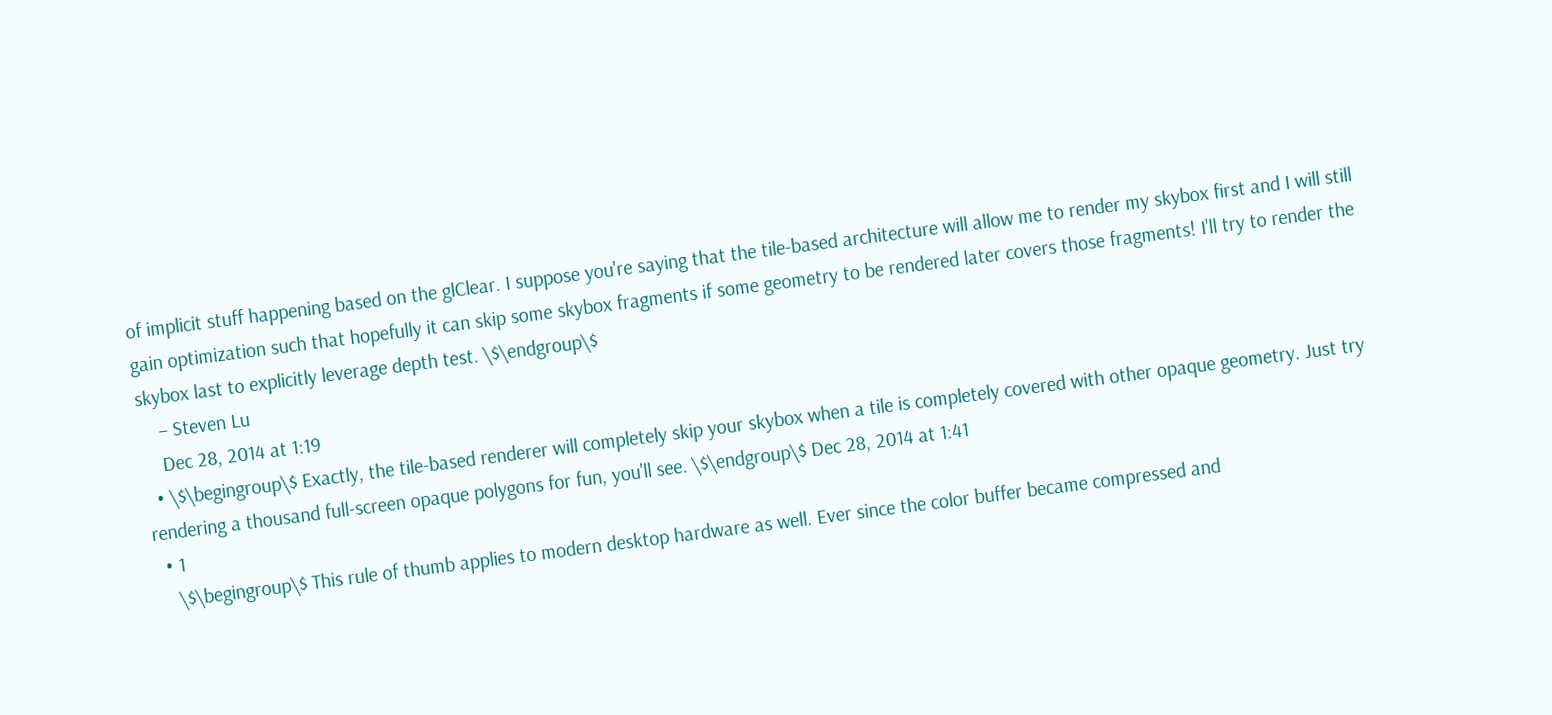of implicit stuff happening based on the glClear. I suppose you're saying that the tile-based architecture will allow me to render my skybox first and I will still gain optimization such that hopefully it can skip some skybox fragments if some geometry to be rendered later covers those fragments! I'll try to render the skybox last to explicitly leverage depth test. \$\endgroup\$
    – Steven Lu
    Dec 28, 2014 at 1:19
  • \$\begingroup\$ Exactly, the tile-based renderer will completely skip your skybox when a tile is completely covered with other opaque geometry. Just try rendering a thousand full-screen opaque polygons for fun, you'll see. \$\endgroup\$ Dec 28, 2014 at 1:41
  • 1
    \$\begingroup\$ This rule of thumb applies to modern desktop hardware as well. Ever since the color buffer became compressed and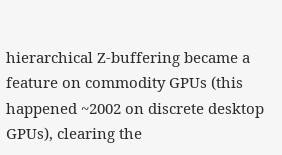hierarchical Z-buffering became a feature on commodity GPUs (this happened ~2002 on discrete desktop GPUs), clearing the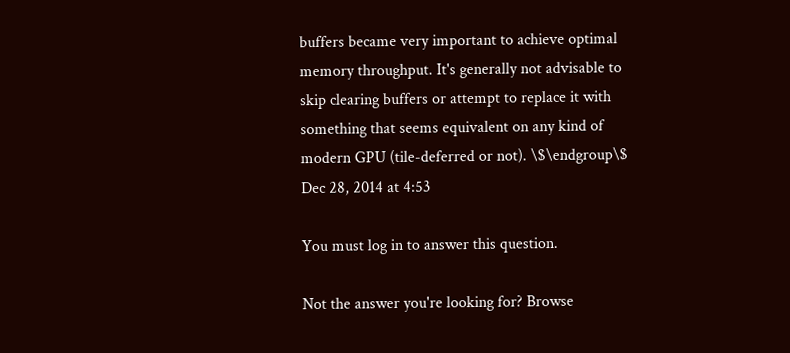buffers became very important to achieve optimal memory throughput. It's generally not advisable to skip clearing buffers or attempt to replace it with something that seems equivalent on any kind of modern GPU (tile-deferred or not). \$\endgroup\$ Dec 28, 2014 at 4:53

You must log in to answer this question.

Not the answer you're looking for? Browse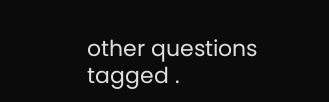other questions tagged .